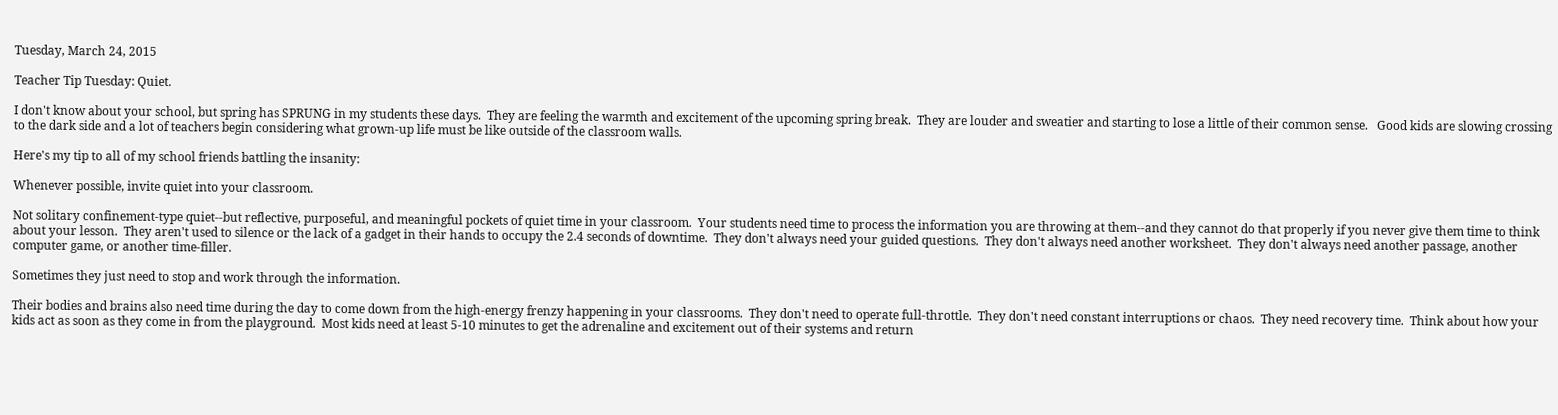Tuesday, March 24, 2015

Teacher Tip Tuesday: Quiet.

I don't know about your school, but spring has SPRUNG in my students these days.  They are feeling the warmth and excitement of the upcoming spring break.  They are louder and sweatier and starting to lose a little of their common sense.   Good kids are slowing crossing to the dark side and a lot of teachers begin considering what grown-up life must be like outside of the classroom walls.

Here's my tip to all of my school friends battling the insanity:

Whenever possible, invite quiet into your classroom.

Not solitary confinement-type quiet--but reflective, purposeful, and meaningful pockets of quiet time in your classroom.  Your students need time to process the information you are throwing at them--and they cannot do that properly if you never give them time to think about your lesson.  They aren't used to silence or the lack of a gadget in their hands to occupy the 2.4 seconds of downtime.  They don't always need your guided questions.  They don't always need another worksheet.  They don't always need another passage, another computer game, or another time-filler.

Sometimes they just need to stop and work through the information.

Their bodies and brains also need time during the day to come down from the high-energy frenzy happening in your classrooms.  They don't need to operate full-throttle.  They don't need constant interruptions or chaos.  They need recovery time.  Think about how your kids act as soon as they come in from the playground.  Most kids need at least 5-10 minutes to get the adrenaline and excitement out of their systems and return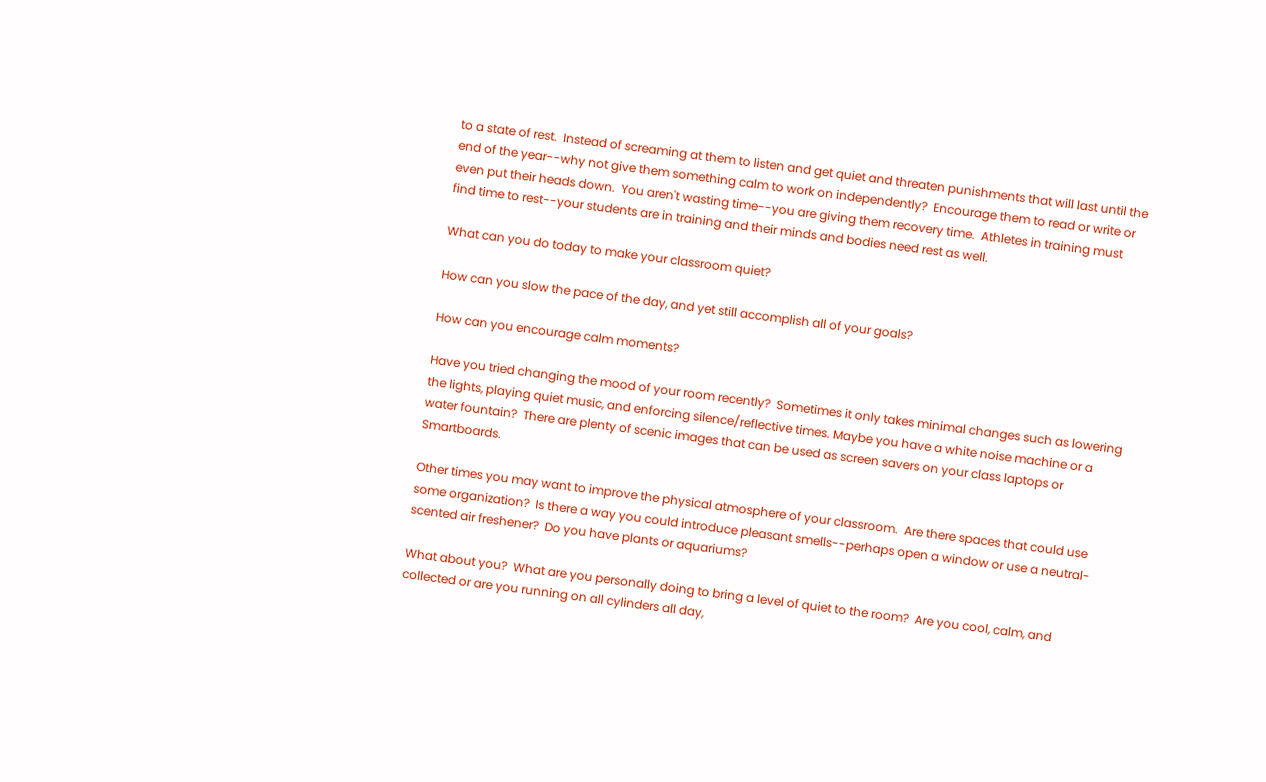to a state of rest.  Instead of screaming at them to listen and get quiet and threaten punishments that will last until the end of the year--why not give them something calm to work on independently?  Encourage them to read or write or even put their heads down.  You aren't wasting time--you are giving them recovery time.  Athletes in training must find time to rest--your students are in training and their minds and bodies need rest as well.

What can you do today to make your classroom quiet?

How can you slow the pace of the day, and yet still accomplish all of your goals?

How can you encourage calm moments?

Have you tried changing the mood of your room recently?  Sometimes it only takes minimal changes such as lowering the lights, playing quiet music, and enforcing silence/reflective times. Maybe you have a white noise machine or a water fountain?  There are plenty of scenic images that can be used as screen savers on your class laptops or Smartboards.

Other times you may want to improve the physical atmosphere of your classroom.  Are there spaces that could use some organization?  Is there a way you could introduce pleasant smells--perhaps open a window or use a neutral-scented air freshener?  Do you have plants or aquariums?

What about you?  What are you personally doing to bring a level of quiet to the room?  Are you cool, calm, and collected or are you running on all cylinders all day,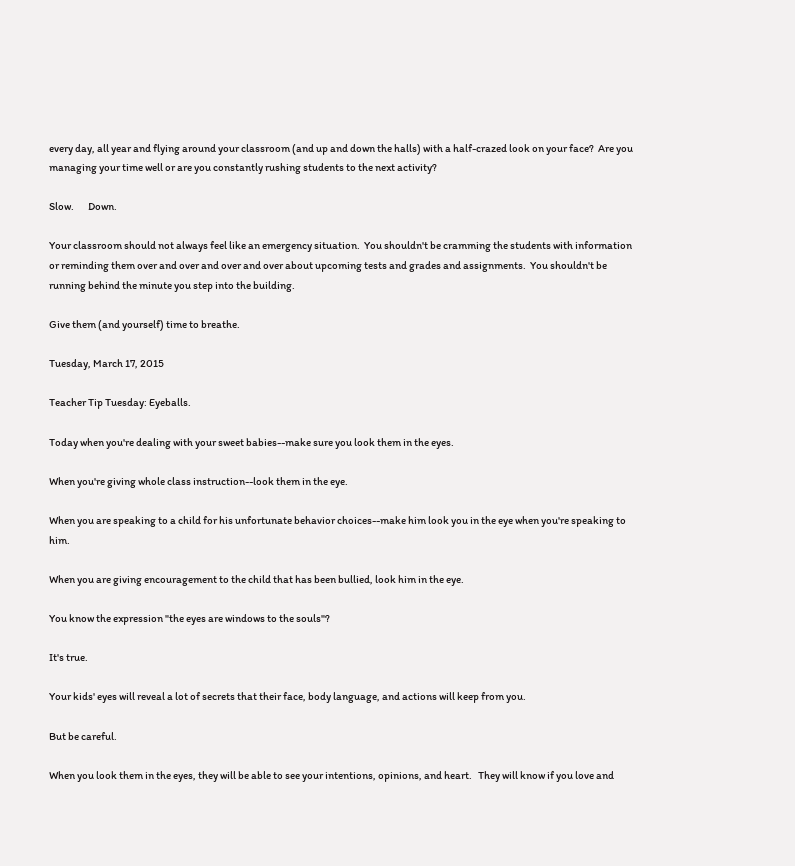every day, all year and flying around your classroom (and up and down the halls) with a half-crazed look on your face?  Are you managing your time well or are you constantly rushing students to the next activity?

Slow.       Down.

Your classroom should not always feel like an emergency situation.  You shouldn't be cramming the students with information or reminding them over and over and over and over about upcoming tests and grades and assignments.  You shouldn't be running behind the minute you step into the building.

Give them (and yourself) time to breathe.

Tuesday, March 17, 2015

Teacher Tip Tuesday: Eyeballs.

Today when you're dealing with your sweet babies--make sure you look them in the eyes.

When you're giving whole class instruction--look them in the eye.

When you are speaking to a child for his unfortunate behavior choices--make him look you in the eye when you're speaking to him.

When you are giving encouragement to the child that has been bullied, look him in the eye.

You know the expression "the eyes are windows to the souls"?

It's true.

Your kids' eyes will reveal a lot of secrets that their face, body language, and actions will keep from you.

But be careful.

When you look them in the eyes, they will be able to see your intentions, opinions, and heart.   They will know if you love and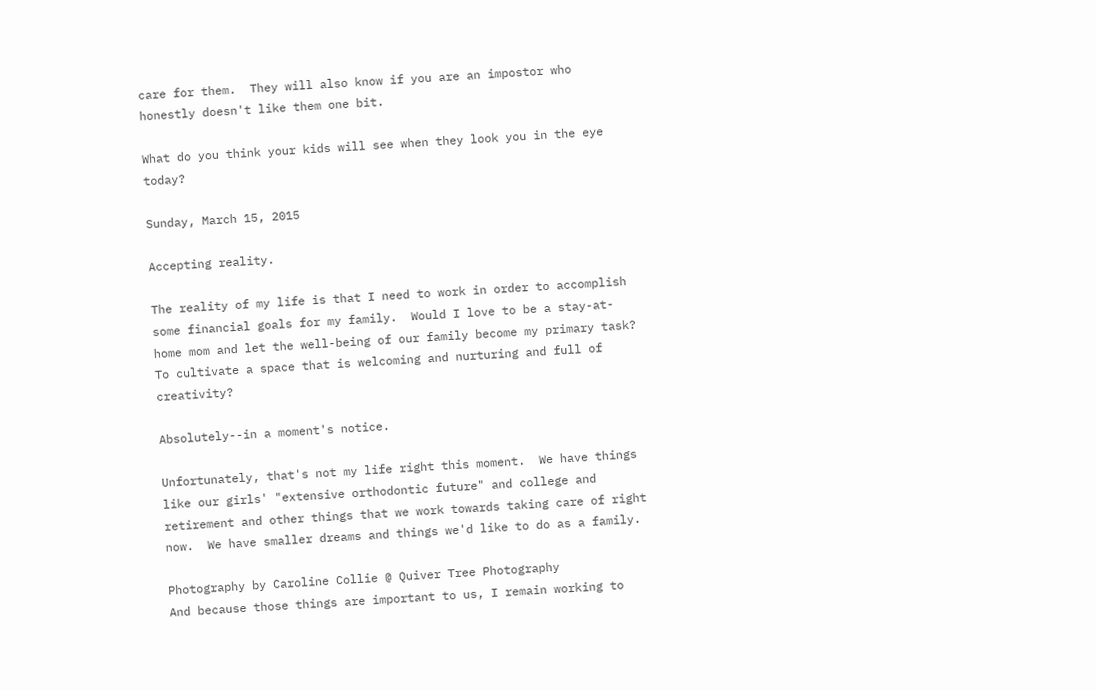care for them.  They will also know if you are an impostor who honestly doesn't like them one bit.

What do you think your kids will see when they look you in the eye today?

Sunday, March 15, 2015

Accepting reality.

The reality of my life is that I need to work in order to accomplish some financial goals for my family.  Would I love to be a stay-at-home mom and let the well-being of our family become my primary task?  To cultivate a space that is welcoming and nurturing and full of creativity?

Absolutely--in a moment's notice.

Unfortunately, that's not my life right this moment.  We have things like our girls' "extensive orthodontic future" and college and retirement and other things that we work towards taking care of right now.  We have smaller dreams and things we'd like to do as a family.

Photography by Caroline Collie @ Quiver Tree Photography
And because those things are important to us, I remain working to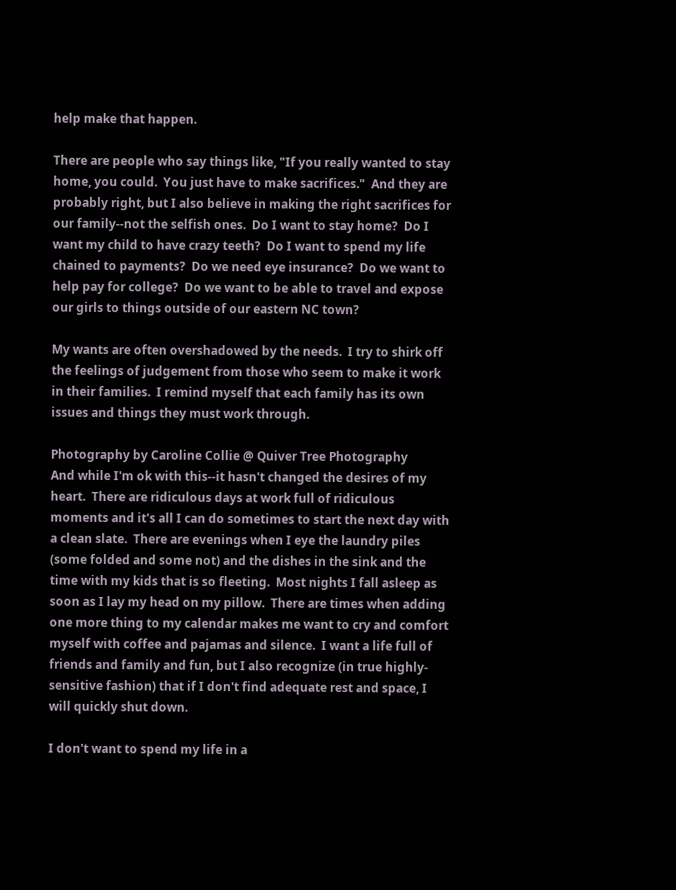help make that happen.

There are people who say things like, "If you really wanted to stay home, you could.  You just have to make sacrifices."  And they are probably right, but I also believe in making the right sacrifices for our family--not the selfish ones.  Do I want to stay home?  Do I want my child to have crazy teeth?  Do I want to spend my life chained to payments?  Do we need eye insurance?  Do we want to help pay for college?  Do we want to be able to travel and expose our girls to things outside of our eastern NC town?

My wants are often overshadowed by the needs.  I try to shirk off the feelings of judgement from those who seem to make it work in their families.  I remind myself that each family has its own issues and things they must work through.

Photography by Caroline Collie @ Quiver Tree Photography
And while I'm ok with this--it hasn't changed the desires of my heart.  There are ridiculous days at work full of ridiculous moments and it's all I can do sometimes to start the next day with a clean slate.  There are evenings when I eye the laundry piles (some folded and some not) and the dishes in the sink and the time with my kids that is so fleeting.  Most nights I fall asleep as soon as I lay my head on my pillow.  There are times when adding one more thing to my calendar makes me want to cry and comfort myself with coffee and pajamas and silence.  I want a life full of friends and family and fun, but I also recognize (in true highly-sensitive fashion) that if I don't find adequate rest and space, I will quickly shut down.

I don't want to spend my life in a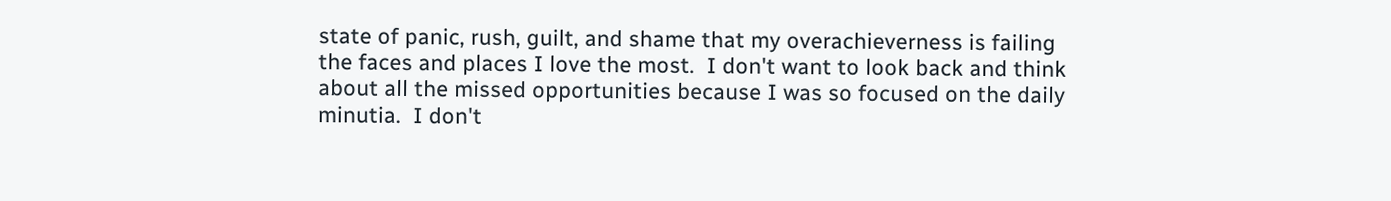state of panic, rush, guilt, and shame that my overachieverness is failing the faces and places I love the most.  I don't want to look back and think about all the missed opportunities because I was so focused on the daily minutia.  I don't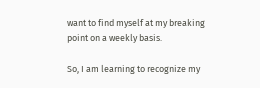want to find myself at my breaking point on a weekly basis.

So, I am learning to recognize my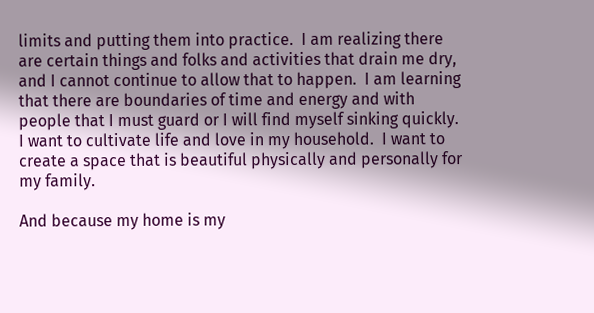limits and putting them into practice.  I am realizing there are certain things and folks and activities that drain me dry, and I cannot continue to allow that to happen.  I am learning that there are boundaries of time and energy and with people that I must guard or I will find myself sinking quickly.  I want to cultivate life and love in my household.  I want to create a space that is beautiful physically and personally for my family.

And because my home is my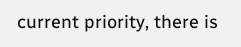current priority, there is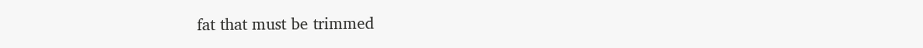fat that must be trimmed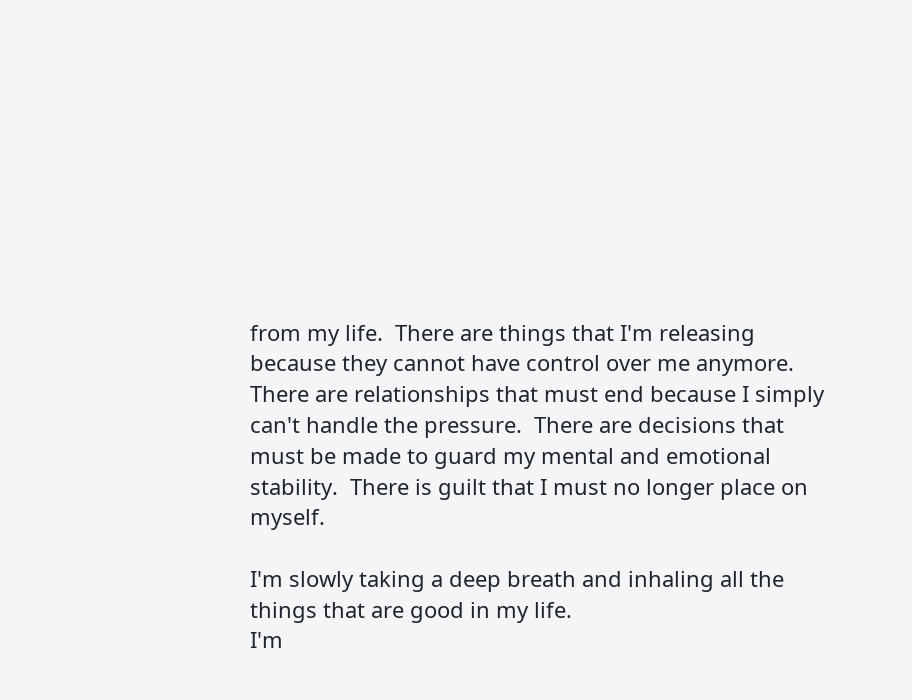from my life.  There are things that I'm releasing because they cannot have control over me anymore.  There are relationships that must end because I simply can't handle the pressure.  There are decisions that must be made to guard my mental and emotional stability.  There is guilt that I must no longer place on myself.

I'm slowly taking a deep breath and inhaling all the things that are good in my life.
I'm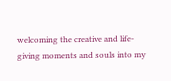welcoming the creative and life-giving moments and souls into my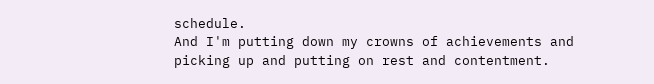schedule.
And I'm putting down my crowns of achievements and picking up and putting on rest and contentment.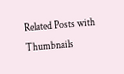Related Posts with Thumbnails